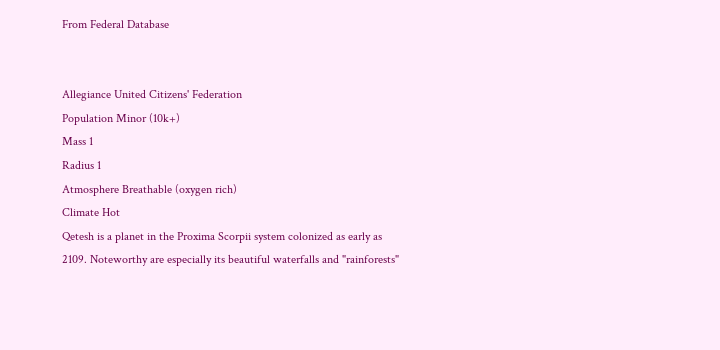From Federal Database


Allegiance United Citizens' Federation
Population Minor (10k+)
Mass 1
Radius 1
Atmosphere Breathable (oxygen rich)
Climate Hot
Qetesh is a planet in the Proxima Scorpii system colonized as early as 2109. Noteworthy are especially its beautiful waterfalls and "rainforests"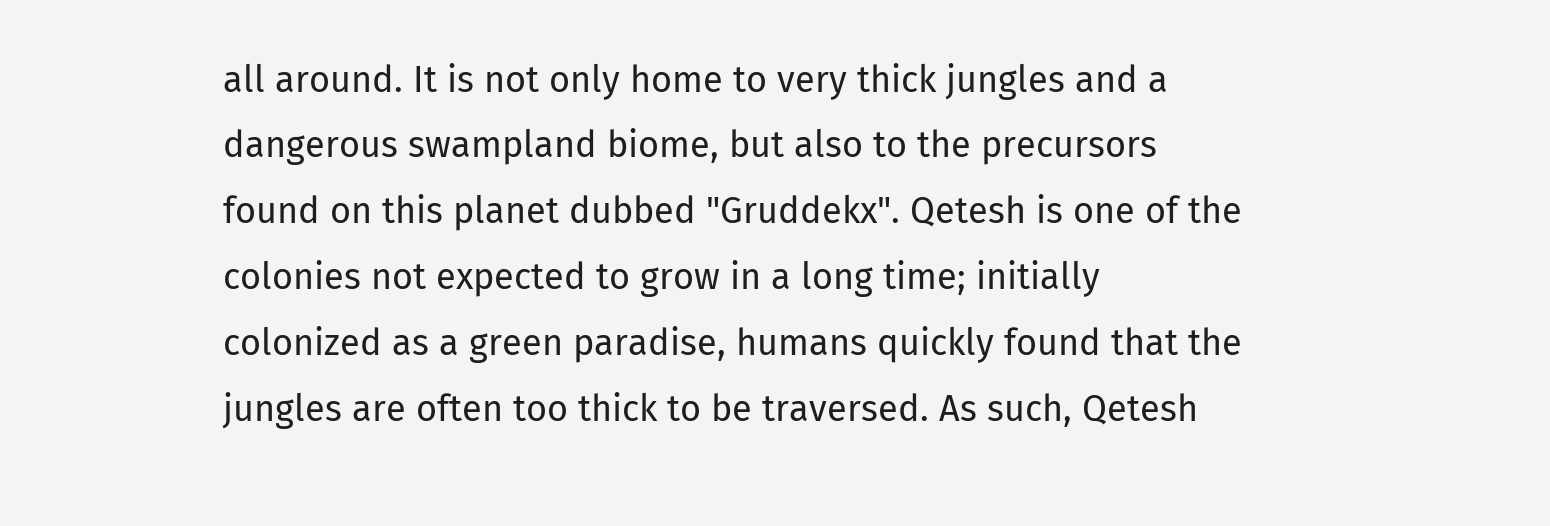all around. It is not only home to very thick jungles and a dangerous swampland biome, but also to the precursors found on this planet dubbed "Gruddekx". Qetesh is one of the colonies not expected to grow in a long time; initially colonized as a green paradise, humans quickly found that the jungles are often too thick to be traversed. As such, Qetesh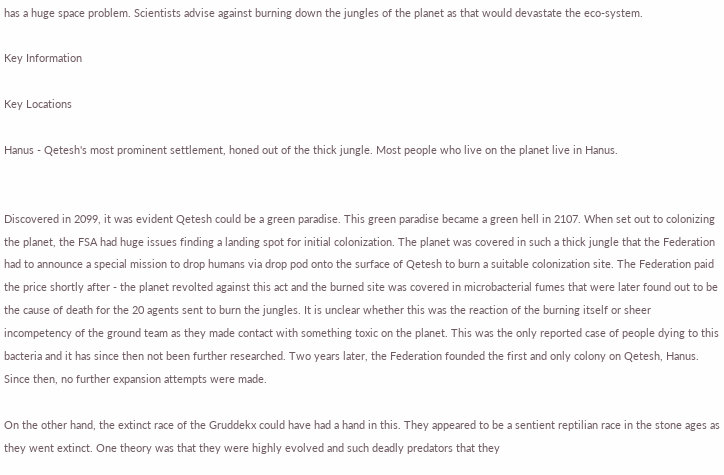has a huge space problem. Scientists advise against burning down the jungles of the planet as that would devastate the eco-system.

Key Information

Key Locations

Hanus - Qetesh's most prominent settlement, honed out of the thick jungle. Most people who live on the planet live in Hanus.


Discovered in 2099, it was evident Qetesh could be a green paradise. This green paradise became a green hell in 2107. When set out to colonizing the planet, the FSA had huge issues finding a landing spot for initial colonization. The planet was covered in such a thick jungle that the Federation had to announce a special mission to drop humans via drop pod onto the surface of Qetesh to burn a suitable colonization site. The Federation paid the price shortly after - the planet revolted against this act and the burned site was covered in microbacterial fumes that were later found out to be the cause of death for the 20 agents sent to burn the jungles. It is unclear whether this was the reaction of the burning itself or sheer incompetency of the ground team as they made contact with something toxic on the planet. This was the only reported case of people dying to this bacteria and it has since then not been further researched. Two years later, the Federation founded the first and only colony on Qetesh, Hanus. Since then, no further expansion attempts were made.

On the other hand, the extinct race of the Gruddekx could have had a hand in this. They appeared to be a sentient reptilian race in the stone ages as they went extinct. One theory was that they were highly evolved and such deadly predators that they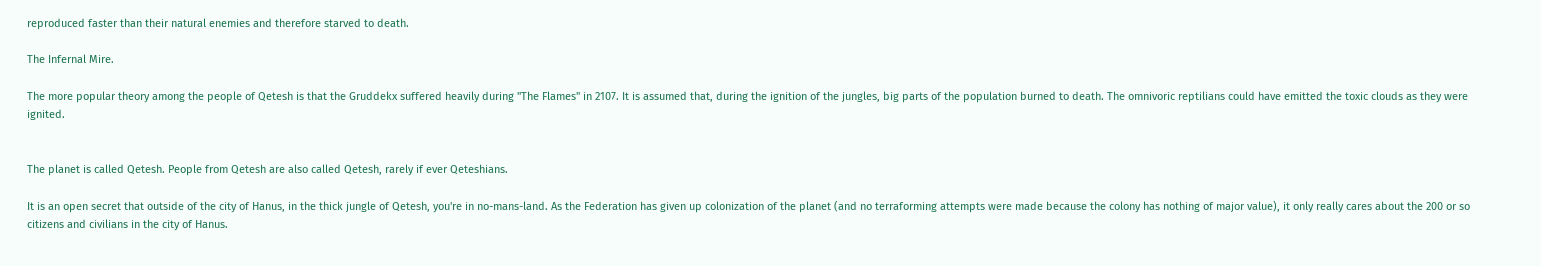reproduced faster than their natural enemies and therefore starved to death.

The Infernal Mire.

The more popular theory among the people of Qetesh is that the Gruddekx suffered heavily during "The Flames" in 2107. It is assumed that, during the ignition of the jungles, big parts of the population burned to death. The omnivoric reptilians could have emitted the toxic clouds as they were ignited.


The planet is called Qetesh. People from Qetesh are also called Qetesh, rarely if ever Qeteshians.

It is an open secret that outside of the city of Hanus, in the thick jungle of Qetesh, you're in no-mans-land. As the Federation has given up colonization of the planet (and no terraforming attempts were made because the colony has nothing of major value), it only really cares about the 200 or so citizens and civilians in the city of Hanus.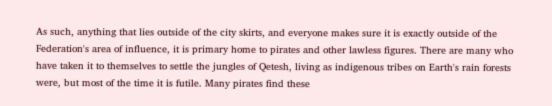As such, anything that lies outside of the city skirts, and everyone makes sure it is exactly outside of the Federation's area of influence, it is primary home to pirates and other lawless figures. There are many who have taken it to themselves to settle the jungles of Qetesh, living as indigenous tribes on Earth's rain forests were, but most of the time it is futile. Many pirates find these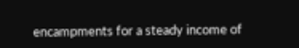encampments for a steady income of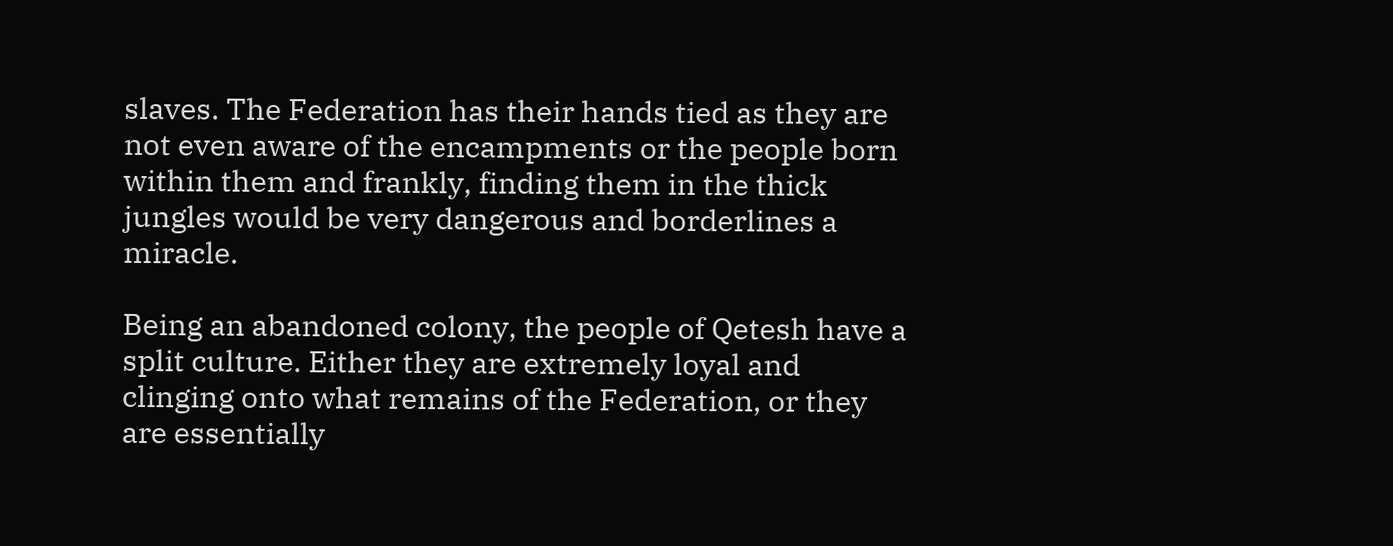slaves. The Federation has their hands tied as they are not even aware of the encampments or the people born within them and frankly, finding them in the thick jungles would be very dangerous and borderlines a miracle.

Being an abandoned colony, the people of Qetesh have a split culture. Either they are extremely loyal and clinging onto what remains of the Federation, or they are essentially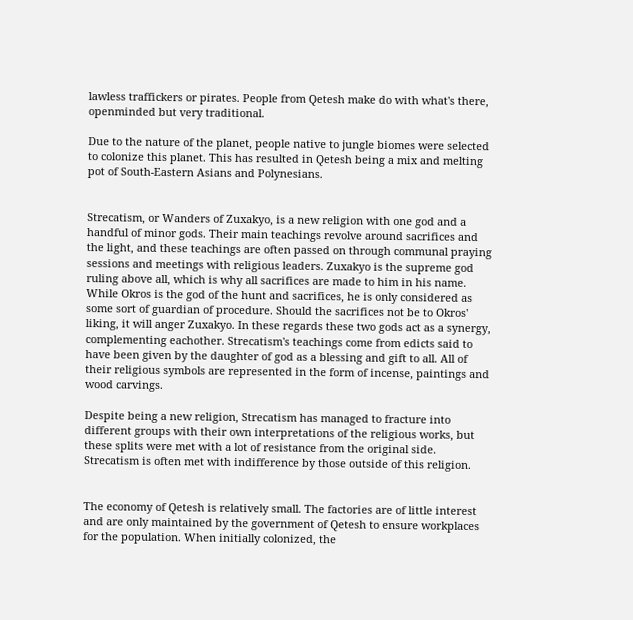lawless traffickers or pirates. People from Qetesh make do with what's there, openminded but very traditional.

Due to the nature of the planet, people native to jungle biomes were selected to colonize this planet. This has resulted in Qetesh being a mix and melting pot of South-Eastern Asians and Polynesians.


Strecatism, or Wanders of Zuxakyo, is a new religion with one god and a handful of minor gods. Their main teachings revolve around sacrifices and the light, and these teachings are often passed on through communal praying sessions and meetings with religious leaders. Zuxakyo is the supreme god ruling above all, which is why all sacrifices are made to him in his name. While Okros is the god of the hunt and sacrifices, he is only considered as some sort of guardian of procedure. Should the sacrifices not be to Okros' liking, it will anger Zuxakyo. In these regards these two gods act as a synergy, complementing eachother. Strecatism's teachings come from edicts said to have been given by the daughter of god as a blessing and gift to all. All of their religious symbols are represented in the form of incense, paintings and wood carvings.

Despite being a new religion, Strecatism has managed to fracture into different groups with their own interpretations of the religious works, but these splits were met with a lot of resistance from the original side. Strecatism is often met with indifference by those outside of this religion.


The economy of Qetesh is relatively small. The factories are of little interest and are only maintained by the government of Qetesh to ensure workplaces for the population. When initially colonized, the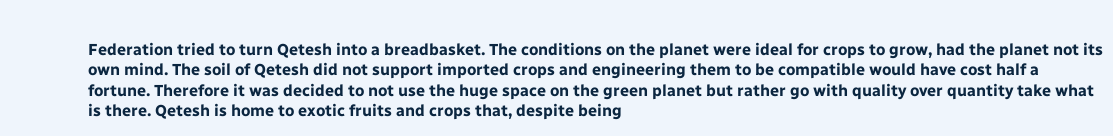Federation tried to turn Qetesh into a breadbasket. The conditions on the planet were ideal for crops to grow, had the planet not its own mind. The soil of Qetesh did not support imported crops and engineering them to be compatible would have cost half a fortune. Therefore it was decided to not use the huge space on the green planet but rather go with quality over quantity take what is there. Qetesh is home to exotic fruits and crops that, despite being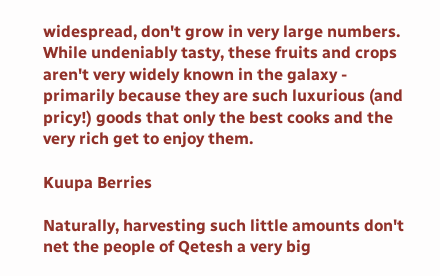widespread, don't grow in very large numbers. While undeniably tasty, these fruits and crops aren't very widely known in the galaxy - primarily because they are such luxurious (and pricy!) goods that only the best cooks and the very rich get to enjoy them.

Kuupa Berries

Naturally, harvesting such little amounts don't net the people of Qetesh a very big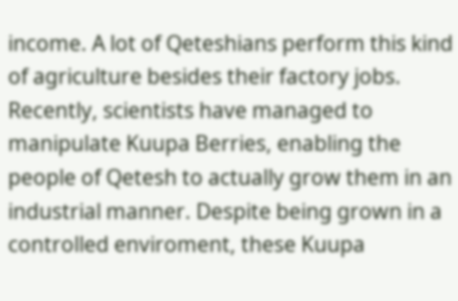income. A lot of Qeteshians perform this kind of agriculture besides their factory jobs. Recently, scientists have managed to manipulate Kuupa Berries, enabling the people of Qetesh to actually grow them in an industrial manner. Despite being grown in a controlled enviroment, these Kuupa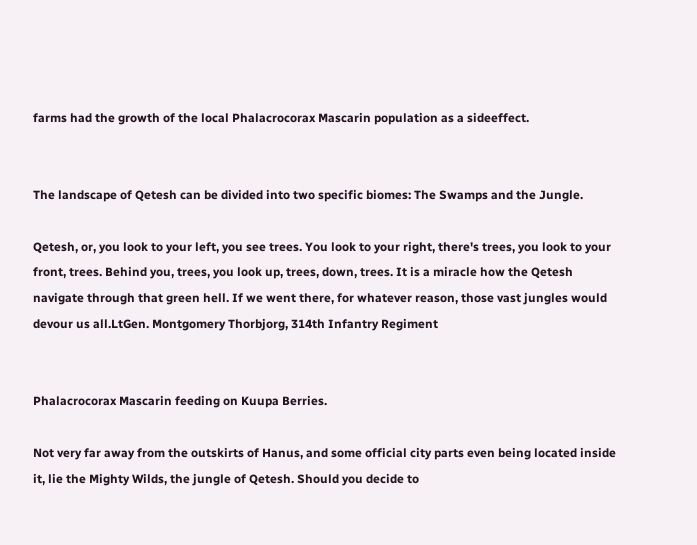farms had the growth of the local Phalacrocorax Mascarin population as a sideeffect.


The landscape of Qetesh can be divided into two specific biomes: The Swamps and the Jungle.

Qetesh, or, you look to your left, you see trees. You look to your right, there's trees, you look to your front, trees. Behind you, trees, you look up, trees, down, trees. It is a miracle how the Qetesh navigate through that green hell. If we went there, for whatever reason, those vast jungles would devour us all.LtGen. Montgomery Thorbjorg, 314th Infantry Regiment


Phalacrocorax Mascarin feeding on Kuupa Berries.

Not very far away from the outskirts of Hanus, and some official city parts even being located inside it, lie the Mighty Wilds, the jungle of Qetesh. Should you decide to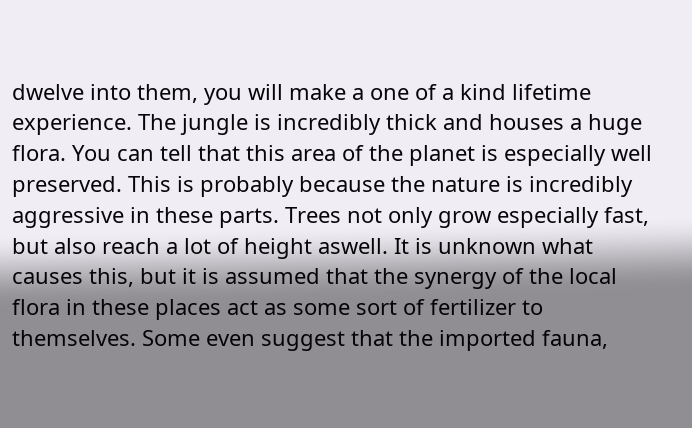dwelve into them, you will make a one of a kind lifetime experience. The jungle is incredibly thick and houses a huge flora. You can tell that this area of the planet is especially well preserved. This is probably because the nature is incredibly aggressive in these parts. Trees not only grow especially fast, but also reach a lot of height aswell. It is unknown what causes this, but it is assumed that the synergy of the local flora in these places act as some sort of fertilizer to themselves. Some even suggest that the imported fauna,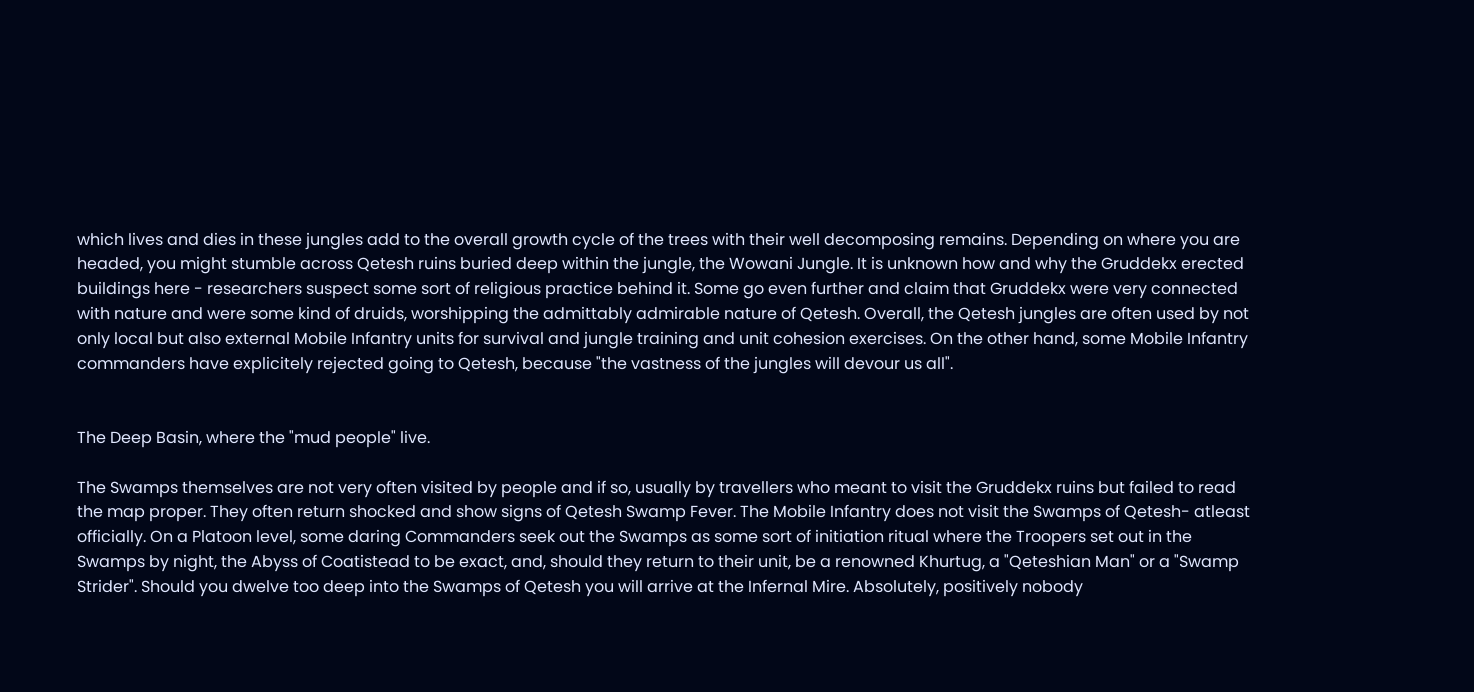which lives and dies in these jungles add to the overall growth cycle of the trees with their well decomposing remains. Depending on where you are headed, you might stumble across Qetesh ruins buried deep within the jungle, the Wowani Jungle. It is unknown how and why the Gruddekx erected buildings here - researchers suspect some sort of religious practice behind it. Some go even further and claim that Gruddekx were very connected with nature and were some kind of druids, worshipping the admittably admirable nature of Qetesh. Overall, the Qetesh jungles are often used by not only local but also external Mobile Infantry units for survival and jungle training and unit cohesion exercises. On the other hand, some Mobile Infantry commanders have explicitely rejected going to Qetesh, because "the vastness of the jungles will devour us all".


The Deep Basin, where the "mud people" live.

The Swamps themselves are not very often visited by people and if so, usually by travellers who meant to visit the Gruddekx ruins but failed to read the map proper. They often return shocked and show signs of Qetesh Swamp Fever. The Mobile Infantry does not visit the Swamps of Qetesh- atleast officially. On a Platoon level, some daring Commanders seek out the Swamps as some sort of initiation ritual where the Troopers set out in the Swamps by night, the Abyss of Coatistead to be exact, and, should they return to their unit, be a renowned Khurtug, a "Qeteshian Man" or a "Swamp Strider". Should you dwelve too deep into the Swamps of Qetesh you will arrive at the Infernal Mire. Absolutely, positively nobody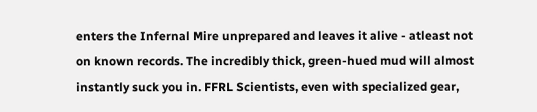enters the Infernal Mire unprepared and leaves it alive - atleast not on known records. The incredibly thick, green-hued mud will almost instantly suck you in. FFRL Scientists, even with specialized gear,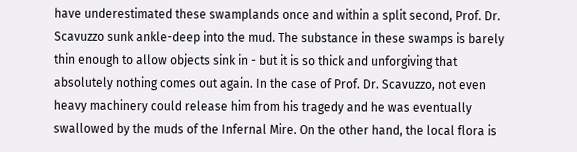have underestimated these swamplands once and within a split second, Prof. Dr. Scavuzzo sunk ankle-deep into the mud. The substance in these swamps is barely thin enough to allow objects sink in - but it is so thick and unforgiving that absolutely nothing comes out again. In the case of Prof. Dr. Scavuzzo, not even heavy machinery could release him from his tragedy and he was eventually swallowed by the muds of the Infernal Mire. On the other hand, the local flora is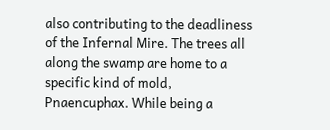also contributing to the deadliness of the Infernal Mire. The trees all along the swamp are home to a specific kind of mold, Pnaencuphax. While being a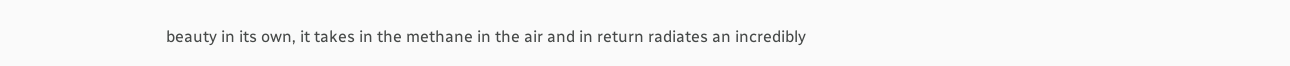beauty in its own, it takes in the methane in the air and in return radiates an incredibly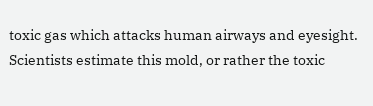toxic gas which attacks human airways and eyesight. Scientists estimate this mold, or rather the toxic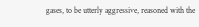gases, to be utterly aggressive, reasoned with the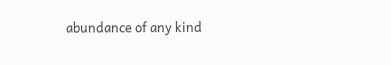abundance of any kind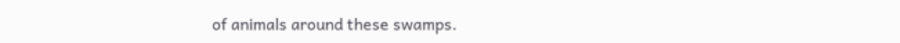of animals around these swamps.